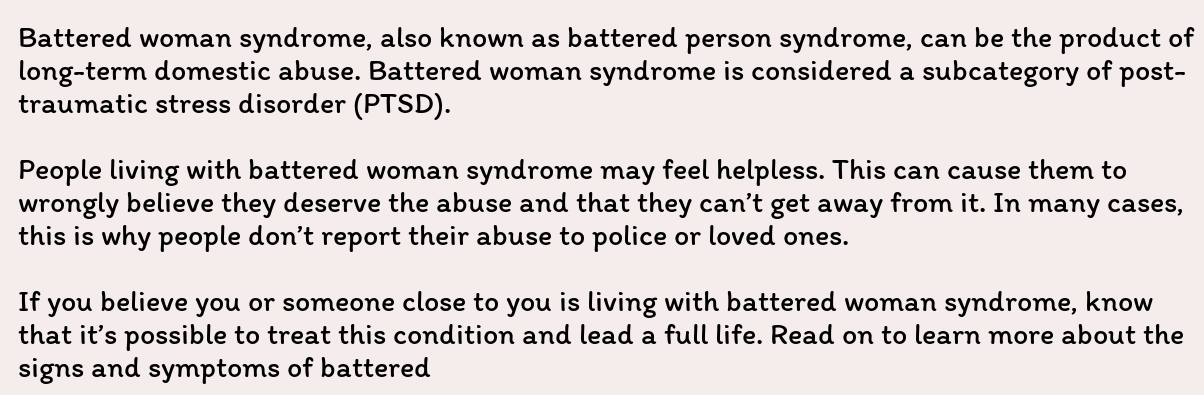Battered woman syndrome, also known as battered person syndrome, can be the product of long-term domestic abuse. Battered woman syndrome is considered a subcategory of post-traumatic stress disorder (PTSD).

People living with battered woman syndrome may feel helpless. This can cause them to wrongly believe they deserve the abuse and that they can’t get away from it. In many cases, this is why people don’t report their abuse to police or loved ones.

If you believe you or someone close to you is living with battered woman syndrome, know that it’s possible to treat this condition and lead a full life. Read on to learn more about the signs and symptoms of battered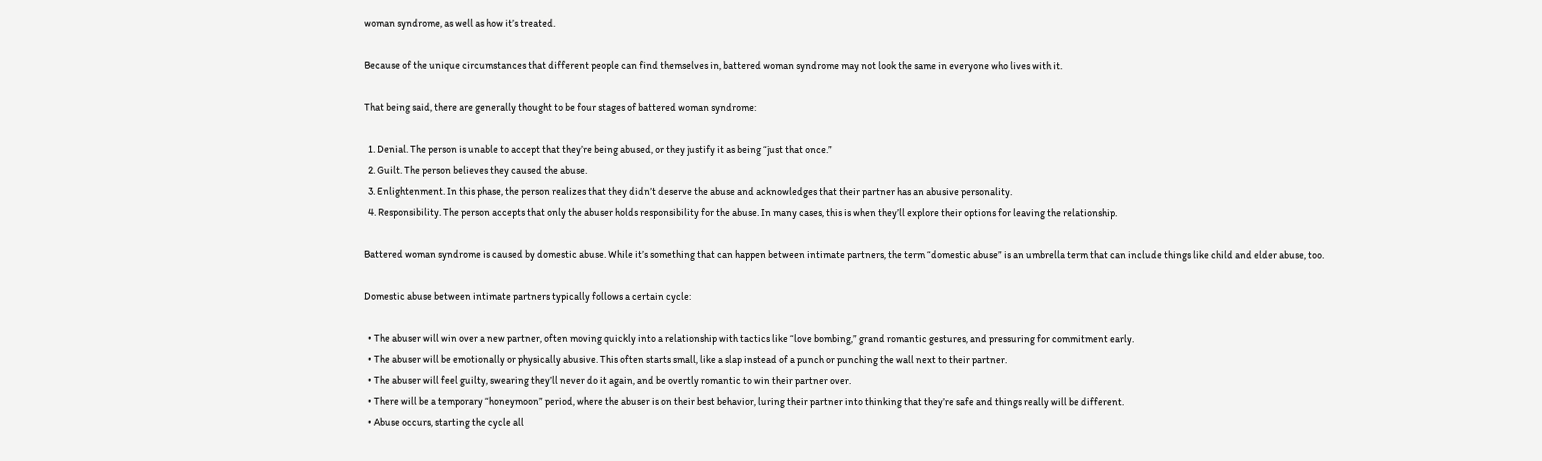woman syndrome, as well as how it’s treated.

Because of the unique circumstances that different people can find themselves in, battered woman syndrome may not look the same in everyone who lives with it.

That being said, there are generally thought to be four stages of battered woman syndrome:

  1. Denial. The person is unable to accept that they’re being abused, or they justify it as being “just that once.”
  2. Guilt. The person believes they caused the abuse.
  3. Enlightenment. In this phase, the person realizes that they didn’t deserve the abuse and acknowledges that their partner has an abusive personality.
  4. Responsibility. The person accepts that only the abuser holds responsibility for the abuse. In many cases, this is when they’ll explore their options for leaving the relationship.

Battered woman syndrome is caused by domestic abuse. While it’s something that can happen between intimate partners, the term “domestic abuse” is an umbrella term that can include things like child and elder abuse, too.

Domestic abuse between intimate partners typically follows a certain cycle:

  • The abuser will win over a new partner, often moving quickly into a relationship with tactics like “love bombing,” grand romantic gestures, and pressuring for commitment early.
  • The abuser will be emotionally or physically abusive. This often starts small, like a slap instead of a punch or punching the wall next to their partner.
  • The abuser will feel guilty, swearing they’ll never do it again, and be overtly romantic to win their partner over.
  • There will be a temporary “honeymoon” period, where the abuser is on their best behavior, luring their partner into thinking that they’re safe and things really will be different.
  • Abuse occurs, starting the cycle all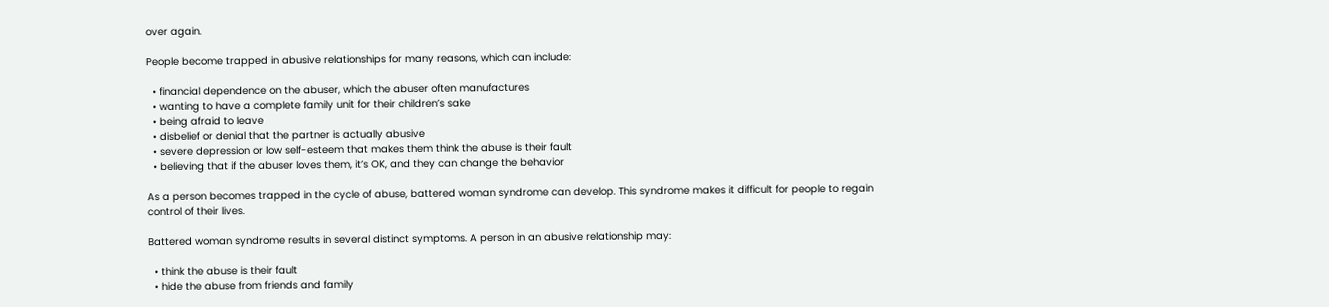over again.

People become trapped in abusive relationships for many reasons, which can include:

  • financial dependence on the abuser, which the abuser often manufactures
  • wanting to have a complete family unit for their children’s sake
  • being afraid to leave
  • disbelief or denial that the partner is actually abusive
  • severe depression or low self-esteem that makes them think the abuse is their fault
  • believing that if the abuser loves them, it’s OK, and they can change the behavior

As a person becomes trapped in the cycle of abuse, battered woman syndrome can develop. This syndrome makes it difficult for people to regain control of their lives.

Battered woman syndrome results in several distinct symptoms. A person in an abusive relationship may:

  • think the abuse is their fault
  • hide the abuse from friends and family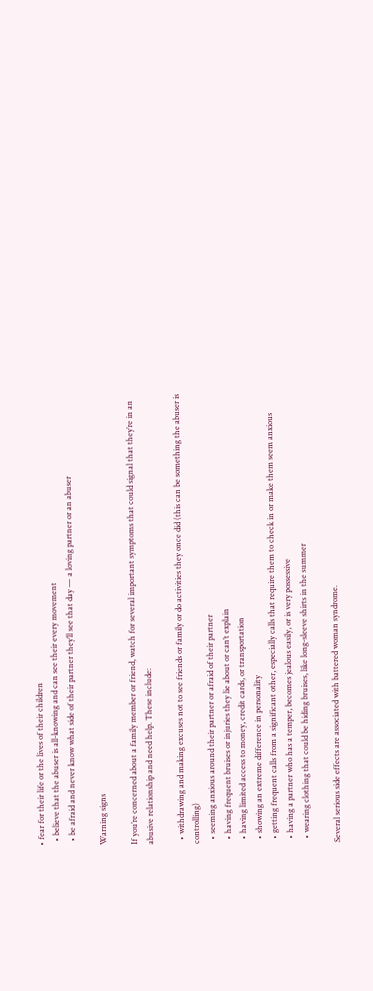• fear for their life or the lives of their children
  • believe that the abuser is all-knowing and can see their every movement
  • be afraid and never know what side of their partner they’ll see that day — a loving partner or an abuser

Warning signs

If you’re concerned about a family member or friend, watch for several important symptoms that could signal that they’re in an abusive relationship and need help. These include:

  • withdrawing and making excuses not to see friends or family or do activities they once did (this can be something the abuser is controlling)
  • seeming anxious around their partner or afraid of their partner
  • having frequent bruises or injuries they lie about or can’t explain
  • having limited access to money, credit cards, or transportation
  • showing an extreme difference in personality
  • getting frequent calls from a significant other, especially calls that require them to check in or make them seem anxious
  • having a partner who has a temper, becomes jealous easily, or is very possessive
  • wearing clothing that could be hiding bruises, like long-sleeve shirts in the summer

Several serious side effects are associated with battered woman syndrome.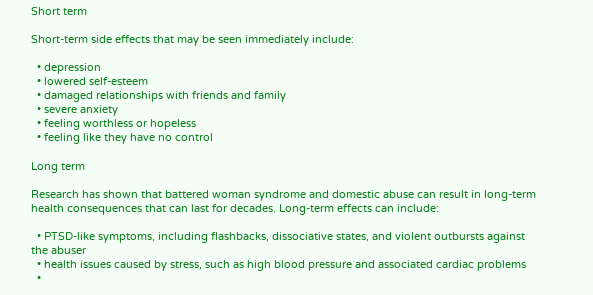Short term

Short-term side effects that may be seen immediately include:

  • depression
  • lowered self-esteem
  • damaged relationships with friends and family
  • severe anxiety
  • feeling worthless or hopeless
  • feeling like they have no control

Long term

Research has shown that battered woman syndrome and domestic abuse can result in long-term health consequences that can last for decades. Long-term effects can include:

  • PTSD-like symptoms, including flashbacks, dissociative states, and violent outbursts against the abuser
  • health issues caused by stress, such as high blood pressure and associated cardiac problems
  •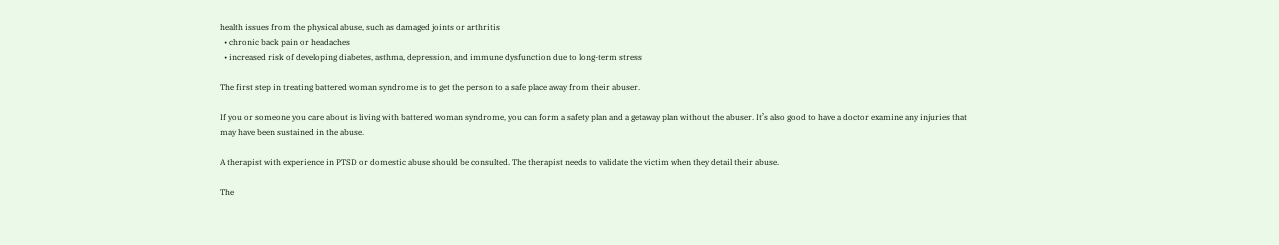health issues from the physical abuse, such as damaged joints or arthritis
  • chronic back pain or headaches
  • increased risk of developing diabetes, asthma, depression, and immune dysfunction due to long-term stress

The first step in treating battered woman syndrome is to get the person to a safe place away from their abuser.

If you or someone you care about is living with battered woman syndrome, you can form a safety plan and a getaway plan without the abuser. It’s also good to have a doctor examine any injuries that may have been sustained in the abuse.

A therapist with experience in PTSD or domestic abuse should be consulted. The therapist needs to validate the victim when they detail their abuse.

The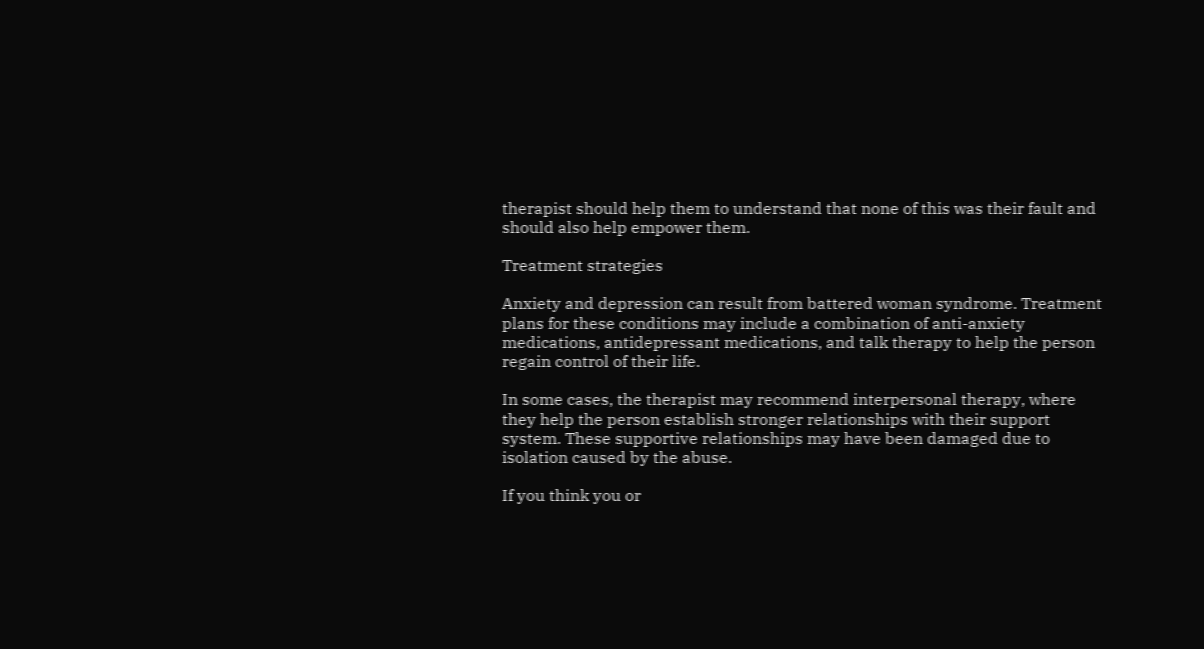therapist should help them to understand that none of this was their fault and should also help empower them.

Treatment strategies

Anxiety and depression can result from battered woman syndrome. Treatment plans for these conditions may include a combination of anti-anxiety medications, antidepressant medications, and talk therapy to help the person regain control of their life.

In some cases, the therapist may recommend interpersonal therapy, where they help the person establish stronger relationships with their support system. These supportive relationships may have been damaged due to isolation caused by the abuse.

If you think you or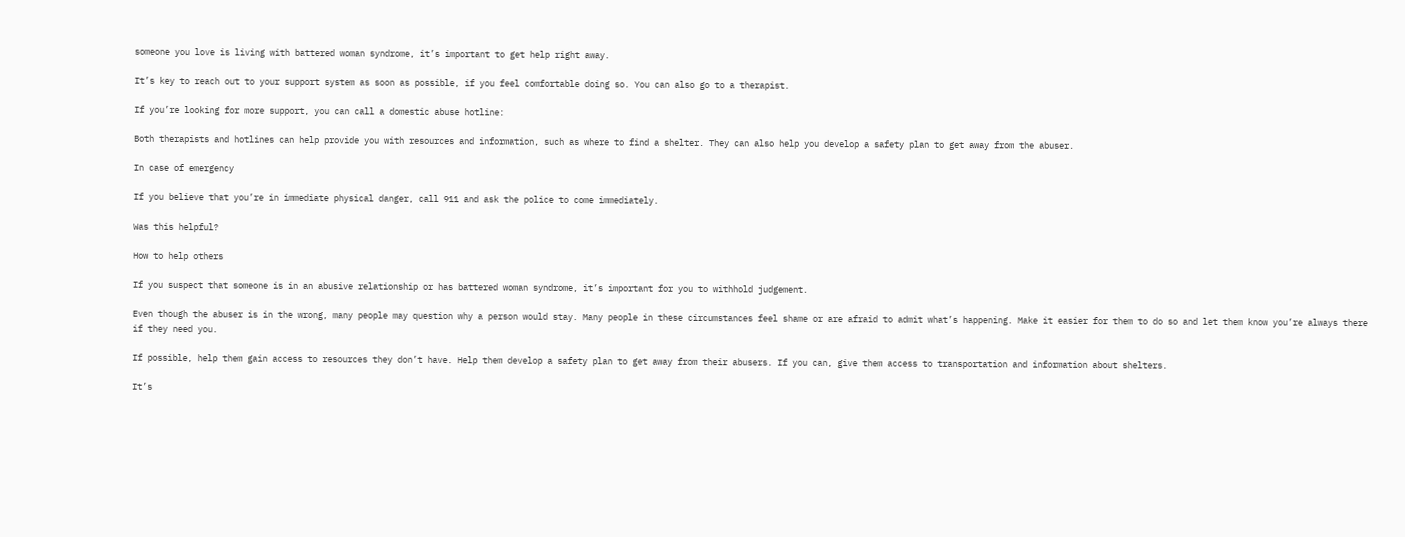someone you love is living with battered woman syndrome, it’s important to get help right away.

It’s key to reach out to your support system as soon as possible, if you feel comfortable doing so. You can also go to a therapist.

If you’re looking for more support, you can call a domestic abuse hotline:

Both therapists and hotlines can help provide you with resources and information, such as where to find a shelter. They can also help you develop a safety plan to get away from the abuser.

In case of emergency

If you believe that you’re in immediate physical danger, call 911 and ask the police to come immediately.

Was this helpful?

How to help others

If you suspect that someone is in an abusive relationship or has battered woman syndrome, it’s important for you to withhold judgement.

Even though the abuser is in the wrong, many people may question why a person would stay. Many people in these circumstances feel shame or are afraid to admit what’s happening. Make it easier for them to do so and let them know you’re always there if they need you.

If possible, help them gain access to resources they don’t have. Help them develop a safety plan to get away from their abusers. If you can, give them access to transportation and information about shelters.

It’s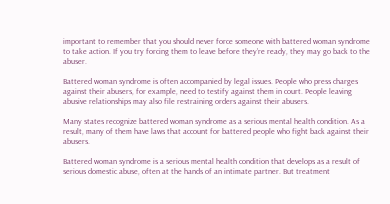important to remember that you should never force someone with battered woman syndrome to take action. If you try forcing them to leave before they’re ready, they may go back to the abuser.

Battered woman syndrome is often accompanied by legal issues. People who press charges against their abusers, for example, need to testify against them in court. People leaving abusive relationships may also file restraining orders against their abusers.

Many states recognize battered woman syndrome as a serious mental health condition. As a result, many of them have laws that account for battered people who fight back against their abusers.

Battered woman syndrome is a serious mental health condition that develops as a result of serious domestic abuse, often at the hands of an intimate partner. But treatment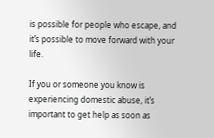is possible for people who escape, and it’s possible to move forward with your life.

If you or someone you know is experiencing domestic abuse, it’s important to get help as soon as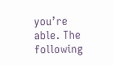you’re able. The following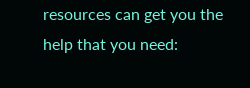resources can get you the help that you need: